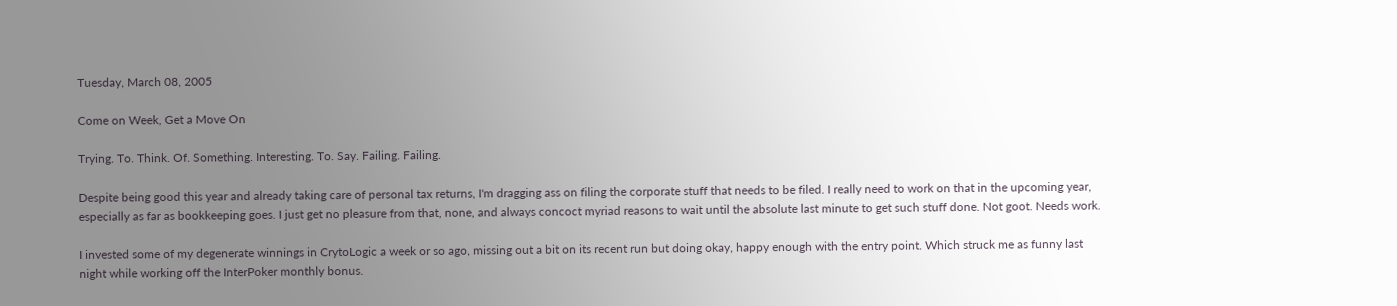Tuesday, March 08, 2005

Come on Week, Get a Move On

Trying. To. Think. Of. Something. Interesting. To. Say. Failing. Failing.

Despite being good this year and already taking care of personal tax returns, I'm dragging ass on filing the corporate stuff that needs to be filed. I really need to work on that in the upcoming year, especially as far as bookkeeping goes. I just get no pleasure from that, none, and always concoct myriad reasons to wait until the absolute last minute to get such stuff done. Not goot. Needs work.

I invested some of my degenerate winnings in CrytoLogic a week or so ago, missing out a bit on its recent run but doing okay, happy enough with the entry point. Which struck me as funny last night while working off the InterPoker monthly bonus.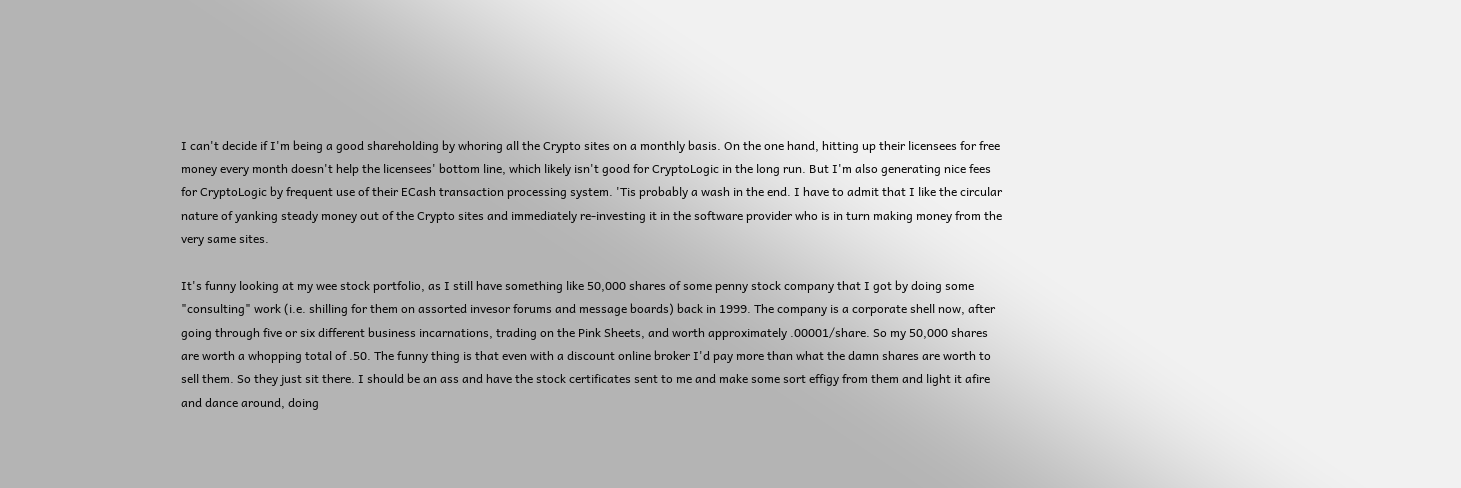I can't decide if I'm being a good shareholding by whoring all the Crypto sites on a monthly basis. On the one hand, hitting up their licensees for free money every month doesn't help the licensees' bottom line, which likely isn't good for CryptoLogic in the long run. But I'm also generating nice fees for CryptoLogic by frequent use of their ECash transaction processing system. 'Tis probably a wash in the end. I have to admit that I like the circular nature of yanking steady money out of the Crypto sites and immediately re-investing it in the software provider who is in turn making money from the very same sites.

It's funny looking at my wee stock portfolio, as I still have something like 50,000 shares of some penny stock company that I got by doing some "consulting" work (i.e. shilling for them on assorted invesor forums and message boards) back in 1999. The company is a corporate shell now, after going through five or six different business incarnations, trading on the Pink Sheets, and worth approximately .00001/share. So my 50,000 shares are worth a whopping total of .50. The funny thing is that even with a discount online broker I'd pay more than what the damn shares are worth to sell them. So they just sit there. I should be an ass and have the stock certificates sent to me and make some sort effigy from them and light it afire and dance around, doing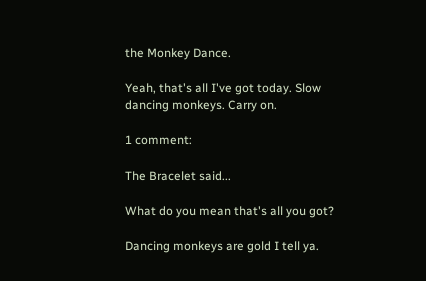the Monkey Dance.

Yeah, that's all I've got today. Slow dancing monkeys. Carry on.

1 comment:

The Bracelet said...

What do you mean that's all you got?

Dancing monkeys are gold I tell ya.